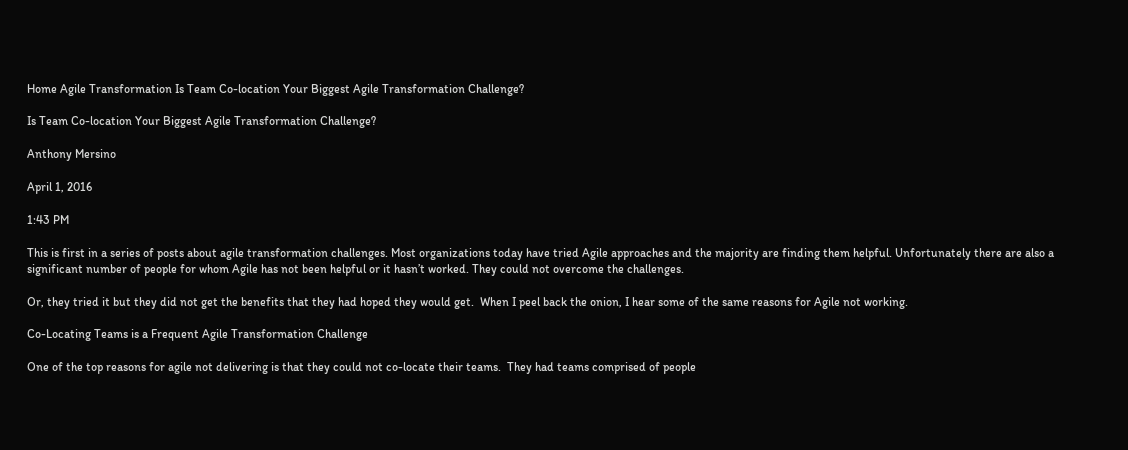Home Agile Transformation Is Team Co-location Your Biggest Agile Transformation Challenge?

Is Team Co-location Your Biggest Agile Transformation Challenge?

Anthony Mersino

April 1, 2016

1:43 PM

This is first in a series of posts about agile transformation challenges. Most organizations today have tried Agile approaches and the majority are finding them helpful. Unfortunately there are also a significant number of people for whom Agile has not been helpful or it hasn’t worked. They could not overcome the challenges.

Or, they tried it but they did not get the benefits that they had hoped they would get.  When I peel back the onion, I hear some of the same reasons for Agile not working.

Co-Locating Teams is a Frequent Agile Transformation Challenge

One of the top reasons for agile not delivering is that they could not co-locate their teams.  They had teams comprised of people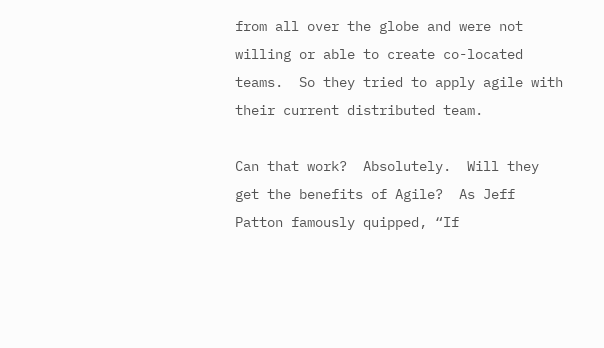from all over the globe and were not willing or able to create co-located teams.  So they tried to apply agile with their current distributed team.

Can that work?  Absolutely.  Will they get the benefits of Agile?  As Jeff Patton famously quipped, “If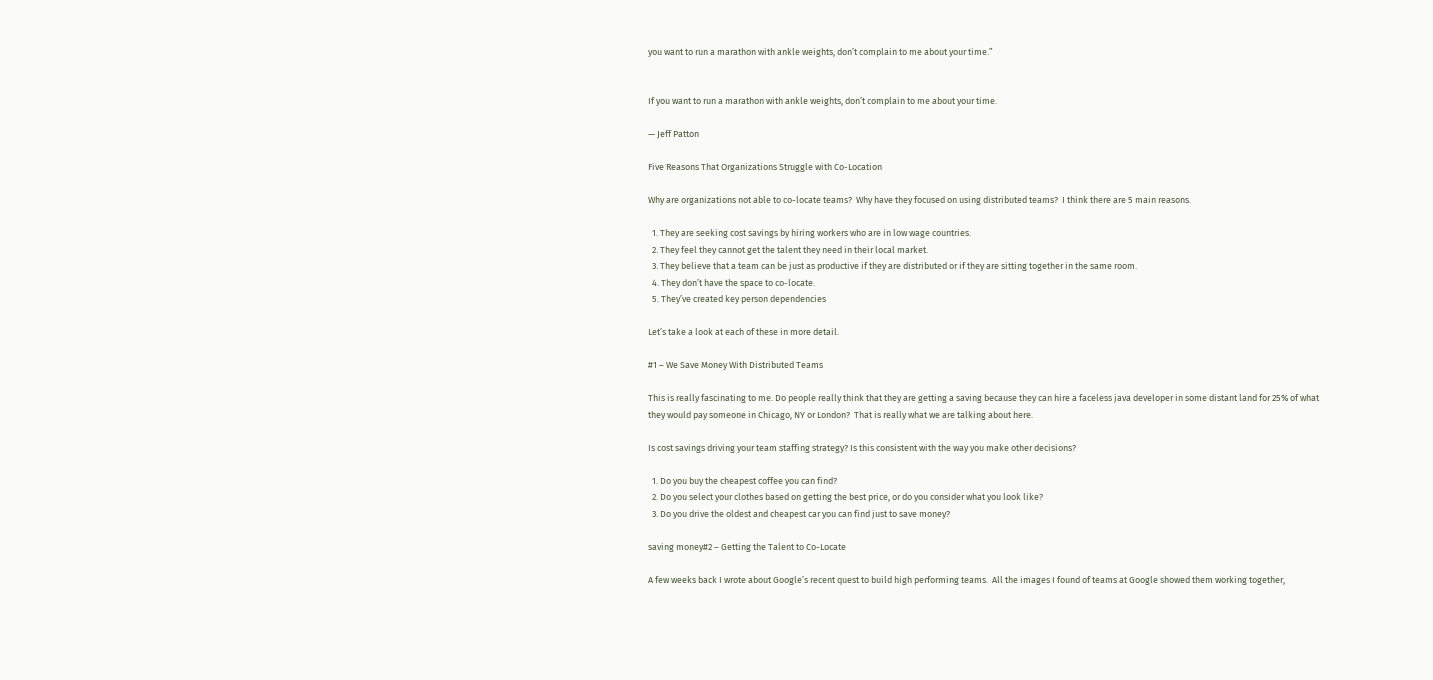you want to run a marathon with ankle weights, don’t complain to me about your time.”


If you want to run a marathon with ankle weights, don’t complain to me about your time.

— Jeff Patton

Five Reasons That Organizations Struggle with Co-Location

Why are organizations not able to co-locate teams?  Why have they focused on using distributed teams?  I think there are 5 main reasons.

  1. They are seeking cost savings by hiring workers who are in low wage countries.
  2. They feel they cannot get the talent they need in their local market.
  3. They believe that a team can be just as productive if they are distributed or if they are sitting together in the same room.
  4. They don’t have the space to co-locate.
  5. They’ve created key person dependencies

Let’s take a look at each of these in more detail.

#1 – We Save Money With Distributed Teams

This is really fascinating to me. Do people really think that they are getting a saving because they can hire a faceless java developer in some distant land for 25% of what they would pay someone in Chicago, NY or London?  That is really what we are talking about here.

Is cost savings driving your team staffing strategy? Is this consistent with the way you make other decisions?

  1. Do you buy the cheapest coffee you can find?
  2. Do you select your clothes based on getting the best price, or do you consider what you look like?
  3. Do you drive the oldest and cheapest car you can find just to save money?

saving money#2 – Getting the Talent to Co-Locate

A few weeks back I wrote about Google’s recent quest to build high performing teams.  All the images I found of teams at Google showed them working together,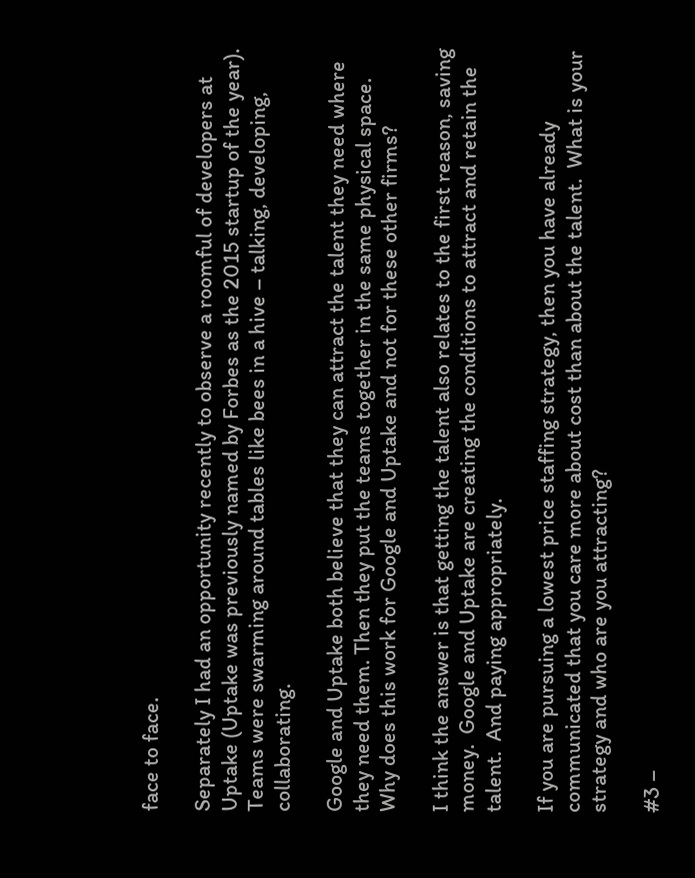face to face.

Separately I had an opportunity recently to observe a roomful of developers at Uptake (Uptake was previously named by Forbes as the 2015 startup of the year). Teams were swarming around tables like bees in a hive – talking, developing, collaborating.

Google and Uptake both believe that they can attract the talent they need where they need them. Then they put the teams together in the same physical space.  Why does this work for Google and Uptake and not for these other firms?

I think the answer is that getting the talent also relates to the first reason, saving money.  Google and Uptake are creating the conditions to attract and retain the talent.  And paying appropriately.

If you are pursuing a lowest price staffing strategy, then you have already communicated that you care more about cost than about the talent.  What is your strategy and who are you attracting?

#3 –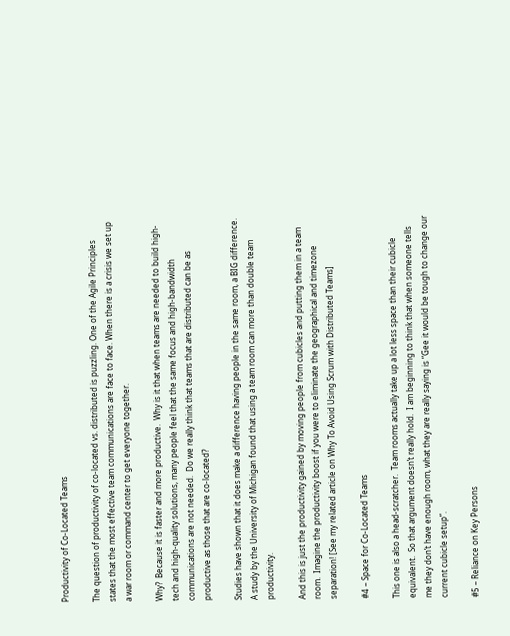Productivity of Co-Located Teams

The question of productivity of co-located vs. distributed is puzzling. One of the Agile Principles states that the most effective team communications are face to face. When there is a crisis we set up a war room or command center to get everyone together.

Why?  Because it is faster and more productive.  Why is it that when teams are needed to build high-tech and high-quality solutions, many people feel that the same focus and high-bandwidth communications are not needed.  Do we really think that teams that are distributed can be as productive as those that are co-located?

Studies have shown that it does make a difference having people in the same room, a BIG difference.  A study by the University of Michigan found that using a team room can more than double team productivity.

And this is just the productivity gained by moving people from cubicles and putting them in a team room.  Imagine the productivity boost if you were to eliminate the geographical and timezone separation! [See my related article on Why To Avoid Using Scrum with Distributed Teams]

#4 – Space for Co-Located Teams

This one is also a head-scratcher.  Team rooms actually take up a lot less space than their cubicle equivalent.  So that argument doesn’t really hold.  I am beginning to think that when someone tells me they don’t have enough room, what they are really saying is “Gee it would be tough to change our current cubicle setup”.

#5 – Reliance on Key Persons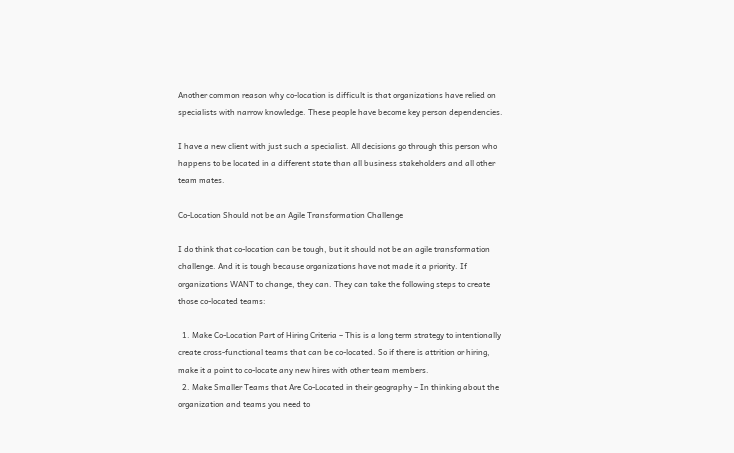Another common reason why co-location is difficult is that organizations have relied on specialists with narrow knowledge. These people have become key person dependencies.

I have a new client with just such a specialist. All decisions go through this person who happens to be located in a different state than all business stakeholders and all other team mates.

Co-Location Should not be an Agile Transformation Challenge

I do think that co-location can be tough, but it should not be an agile transformation challenge. And it is tough because organizations have not made it a priority. If organizations WANT to change, they can. They can take the following steps to create those co-located teams:

  1. Make Co-Location Part of Hiring Criteria – This is a long term strategy to intentionally create cross-functional teams that can be co-located. So if there is attrition or hiring, make it a point to co-locate any new hires with other team members.
  2. Make Smaller Teams that Are Co-Located in their geography – In thinking about the organization and teams you need to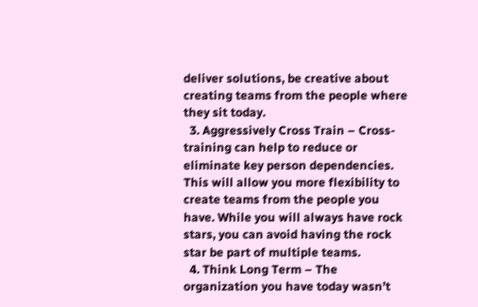deliver solutions, be creative about creating teams from the people where they sit today.
  3. Aggressively Cross Train – Cross-training can help to reduce or eliminate key person dependencies. This will allow you more flexibility to create teams from the people you have. While you will always have rock stars, you can avoid having the rock star be part of multiple teams.
  4. Think Long Term – The organization you have today wasn’t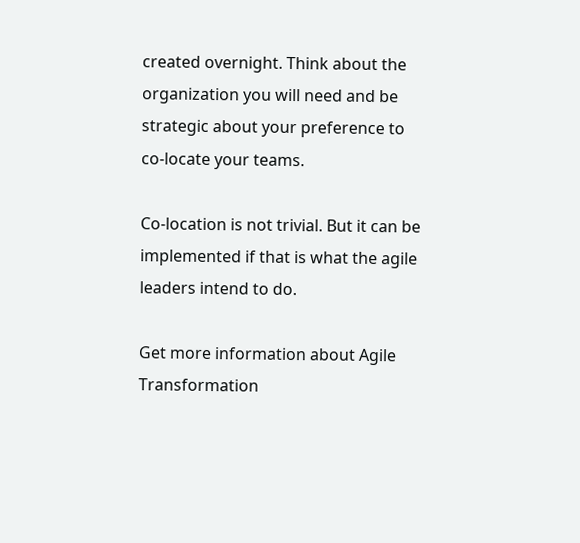created overnight. Think about the organization you will need and be strategic about your preference to co-locate your teams.

Co-location is not trivial. But it can be implemented if that is what the agile leaders intend to do.

Get more information about Agile Transformation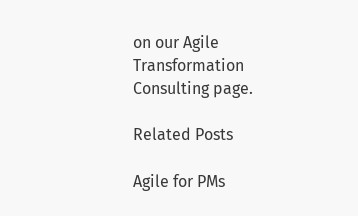on our Agile Transformation Consulting page.

Related Posts

Agile for PMs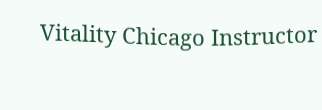Vitality Chicago Instructor